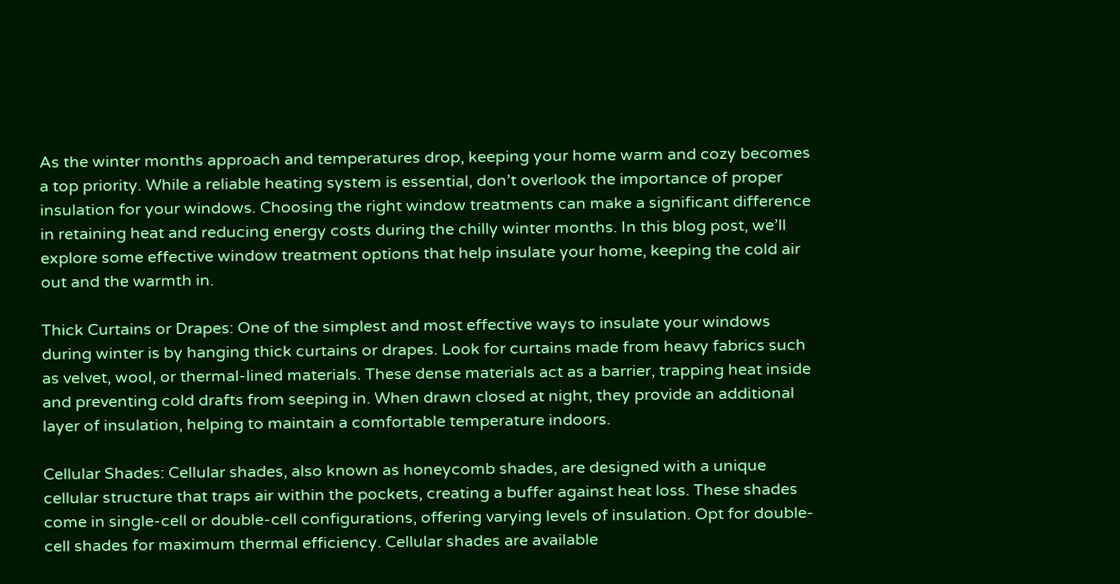As the winter months approach and temperatures drop, keeping your home warm and cozy becomes a top priority. While a reliable heating system is essential, don’t overlook the importance of proper insulation for your windows. Choosing the right window treatments can make a significant difference in retaining heat and reducing energy costs during the chilly winter months. In this blog post, we’ll explore some effective window treatment options that help insulate your home, keeping the cold air out and the warmth in.

Thick Curtains or Drapes: One of the simplest and most effective ways to insulate your windows during winter is by hanging thick curtains or drapes. Look for curtains made from heavy fabrics such as velvet, wool, or thermal-lined materials. These dense materials act as a barrier, trapping heat inside and preventing cold drafts from seeping in. When drawn closed at night, they provide an additional layer of insulation, helping to maintain a comfortable temperature indoors.

Cellular Shades: Cellular shades, also known as honeycomb shades, are designed with a unique cellular structure that traps air within the pockets, creating a buffer against heat loss. These shades come in single-cell or double-cell configurations, offering varying levels of insulation. Opt for double-cell shades for maximum thermal efficiency. Cellular shades are available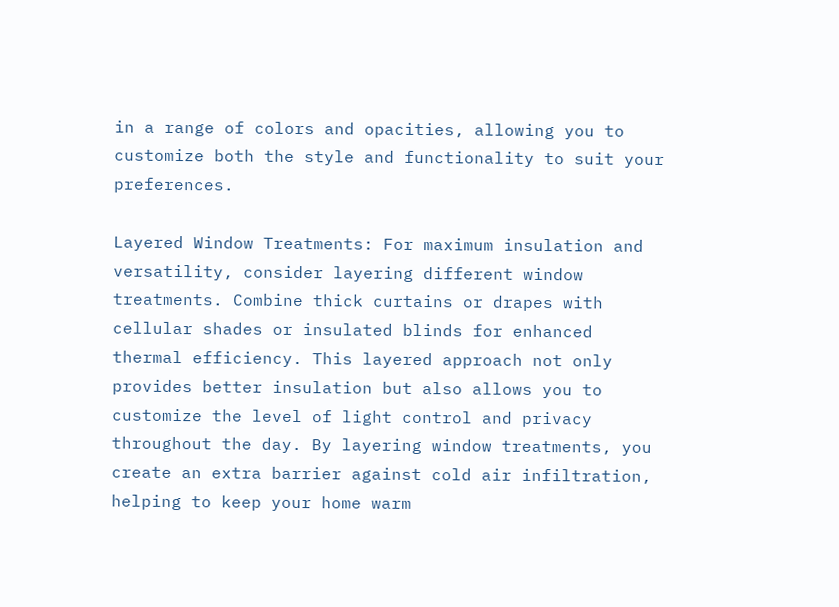in a range of colors and opacities, allowing you to customize both the style and functionality to suit your preferences.

Layered Window Treatments: For maximum insulation and versatility, consider layering different window treatments. Combine thick curtains or drapes with cellular shades or insulated blinds for enhanced thermal efficiency. This layered approach not only provides better insulation but also allows you to customize the level of light control and privacy throughout the day. By layering window treatments, you create an extra barrier against cold air infiltration, helping to keep your home warm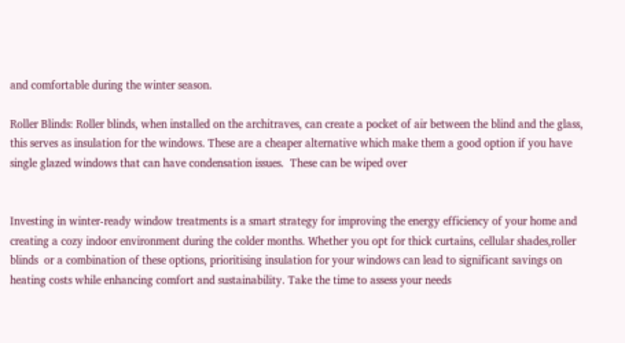and comfortable during the winter season.

Roller Blinds: Roller blinds, when installed on the architraves, can create a pocket of air between the blind and the glass, this serves as insulation for the windows. These are a cheaper alternative which make them a good option if you have single glazed windows that can have condensation issues.  These can be wiped over


Investing in winter-ready window treatments is a smart strategy for improving the energy efficiency of your home and creating a cozy indoor environment during the colder months. Whether you opt for thick curtains, cellular shades,roller blinds  or a combination of these options, prioritising insulation for your windows can lead to significant savings on heating costs while enhancing comfort and sustainability. Take the time to assess your needs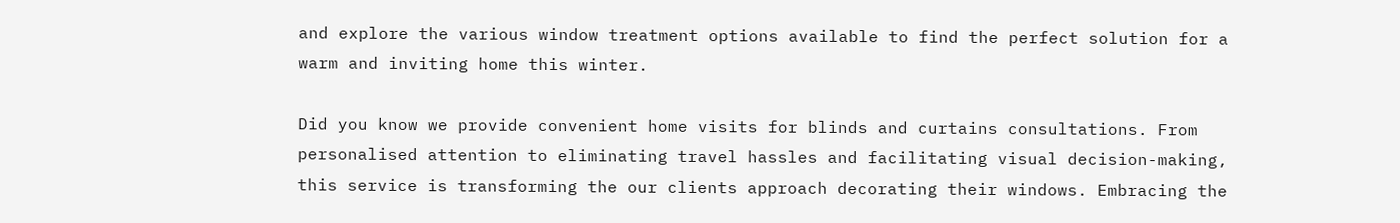and explore the various window treatment options available to find the perfect solution for a warm and inviting home this winter.

Did you know we provide convenient home visits for blinds and curtains consultations. From personalised attention to eliminating travel hassles and facilitating visual decision-making, this service is transforming the our clients approach decorating their windows. Embracing the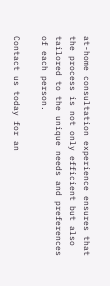at-home consultation experience ensures that the process is not only efficient but also tailored to the unique needs and preferences of each person.

Contact us today for an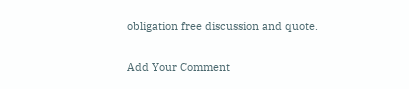obligation free discussion and quote.

Add Your Comment